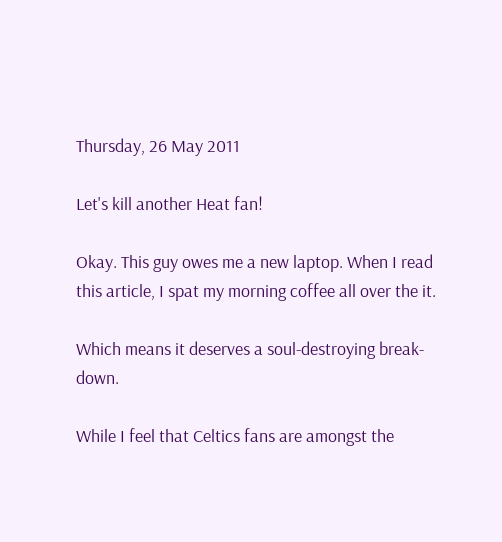Thursday, 26 May 2011

Let's kill another Heat fan!

Okay. This guy owes me a new laptop. When I read this article, I spat my morning coffee all over the it.

Which means it deserves a soul-destroying break-down.

While I feel that Celtics fans are amongst the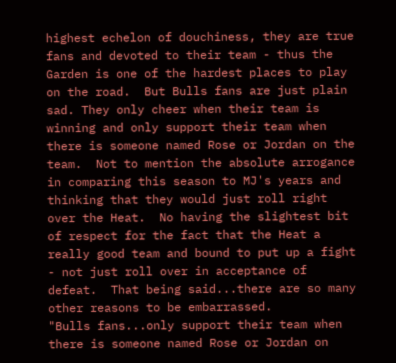highest echelon of douchiness, they are true fans and devoted to their team - thus the Garden is one of the hardest places to play on the road.  But Bulls fans are just plain sad. They only cheer when their team is winning and only support their team when there is someone named Rose or Jordan on the team.  Not to mention the absolute arrogance in comparing this season to MJ's years and thinking that they would just roll right over the Heat.  No having the slightest bit of respect for the fact that the Heat a really good team and bound to put up a fight - not just roll over in acceptance of defeat.  That being said...there are so many other reasons to be embarrassed.
"Bulls fans...only support their team when there is someone named Rose or Jordan on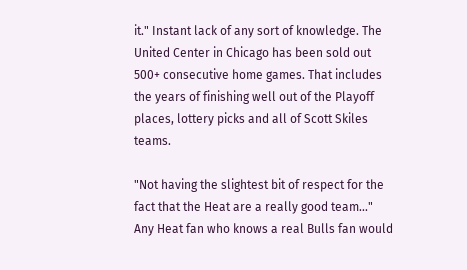it." Instant lack of any sort of knowledge. The United Center in Chicago has been sold out 500+ consecutive home games. That includes the years of finishing well out of the Playoff places, lottery picks and all of Scott Skiles teams.

"Not having the slightest bit of respect for the fact that the Heat are a really good team..." Any Heat fan who knows a real Bulls fan would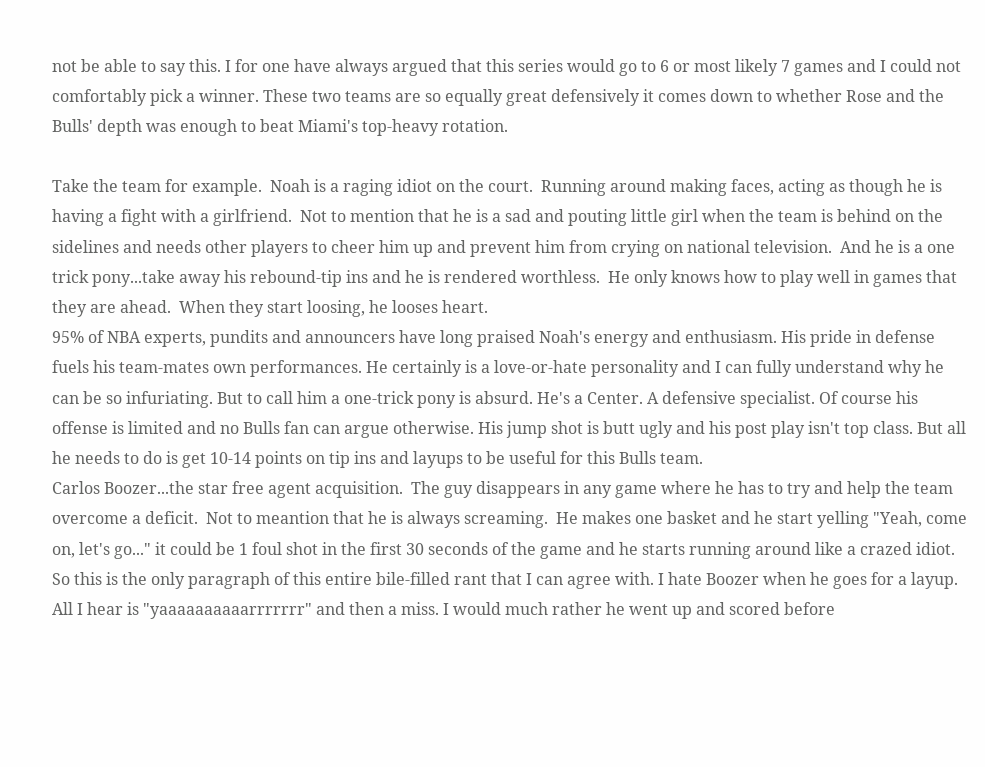not be able to say this. I for one have always argued that this series would go to 6 or most likely 7 games and I could not comfortably pick a winner. These two teams are so equally great defensively it comes down to whether Rose and the Bulls' depth was enough to beat Miami's top-heavy rotation.

Take the team for example.  Noah is a raging idiot on the court.  Running around making faces, acting as though he is having a fight with a girlfriend.  Not to mention that he is a sad and pouting little girl when the team is behind on the sidelines and needs other players to cheer him up and prevent him from crying on national television.  And he is a one trick pony...take away his rebound-tip ins and he is rendered worthless.  He only knows how to play well in games that they are ahead.  When they start loosing, he looses heart.
95% of NBA experts, pundits and announcers have long praised Noah's energy and enthusiasm. His pride in defense fuels his team-mates own performances. He certainly is a love-or-hate personality and I can fully understand why he can be so infuriating. But to call him a one-trick pony is absurd. He's a Center. A defensive specialist. Of course his offense is limited and no Bulls fan can argue otherwise. His jump shot is butt ugly and his post play isn't top class. But all he needs to do is get 10-14 points on tip ins and layups to be useful for this Bulls team.
Carlos Boozer...the star free agent acquisition.  The guy disappears in any game where he has to try and help the team overcome a deficit.  Not to meantion that he is always screaming.  He makes one basket and he start yelling "Yeah, come on, let's go..." it could be 1 foul shot in the first 30 seconds of the game and he starts running around like a crazed idiot.
So this is the only paragraph of this entire bile-filled rant that I can agree with. I hate Boozer when he goes for a layup. All I hear is "yaaaaaaaaaarrrrrrr" and then a miss. I would much rather he went up and scored before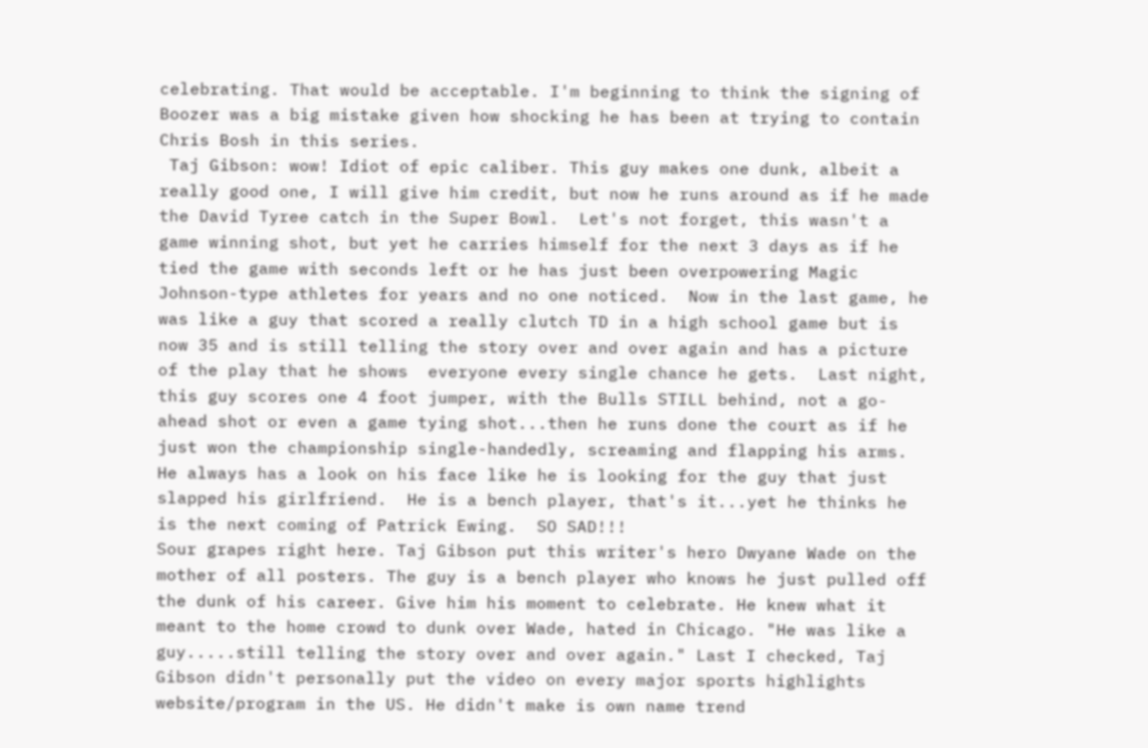celebrating. That would be acceptable. I'm beginning to think the signing of Boozer was a big mistake given how shocking he has been at trying to contain Chris Bosh in this series.
 Taj Gibson: wow! Idiot of epic caliber. This guy makes one dunk, albeit a really good one, I will give him credit, but now he runs around as if he made the David Tyree catch in the Super Bowl.  Let's not forget, this wasn't a game winning shot, but yet he carries himself for the next 3 days as if he tied the game with seconds left or he has just been overpowering Magic Johnson-type athletes for years and no one noticed.  Now in the last game, he was like a guy that scored a really clutch TD in a high school game but is now 35 and is still telling the story over and over again and has a picture of the play that he shows  everyone every single chance he gets.  Last night, this guy scores one 4 foot jumper, with the Bulls STILL behind, not a go-ahead shot or even a game tying shot...then he runs done the court as if he just won the championship single-handedly, screaming and flapping his arms.  He always has a look on his face like he is looking for the guy that just slapped his girlfriend.  He is a bench player, that's it...yet he thinks he is the next coming of Patrick Ewing.  SO SAD!!!
Sour grapes right here. Taj Gibson put this writer's hero Dwyane Wade on the mother of all posters. The guy is a bench player who knows he just pulled off the dunk of his career. Give him his moment to celebrate. He knew what it meant to the home crowd to dunk over Wade, hated in Chicago. "He was like a guy.....still telling the story over and over again." Last I checked, Taj Gibson didn't personally put the video on every major sports highlights website/program in the US. He didn't make is own name trend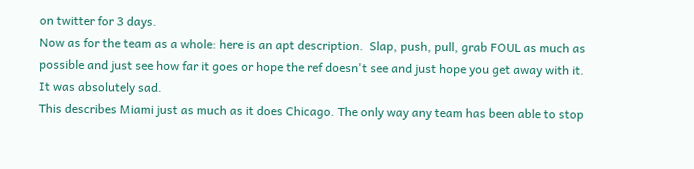on twitter for 3 days.
Now as for the team as a whole: here is an apt description.  Slap, push, pull, grab FOUL as much as possible and just see how far it goes or hope the ref doesn't see and just hope you get away with it.  It was absolutely sad.
This describes Miami just as much as it does Chicago. The only way any team has been able to stop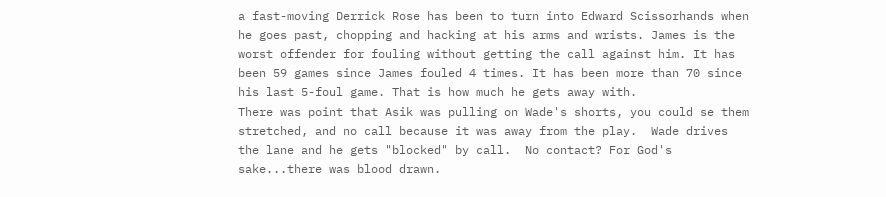a fast-moving Derrick Rose has been to turn into Edward Scissorhands when he goes past, chopping and hacking at his arms and wrists. James is the worst offender for fouling without getting the call against him. It has been 59 games since James fouled 4 times. It has been more than 70 since his last 5-foul game. That is how much he gets away with.
There was point that Asik was pulling on Wade's shorts, you could se them stretched, and no call because it was away from the play.  Wade drives the lane and he gets "blocked" by call.  No contact? For God's sake...there was blood drawn.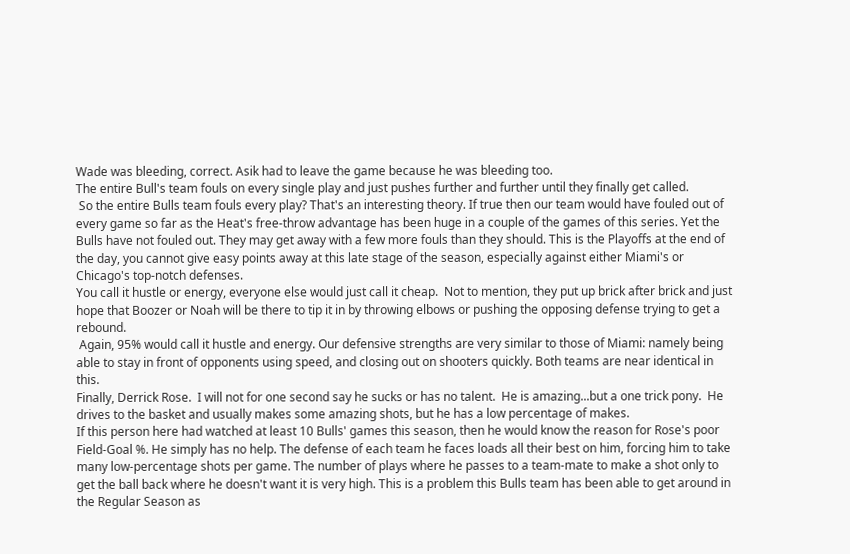Wade was bleeding, correct. Asik had to leave the game because he was bleeding too.
The entire Bull's team fouls on every single play and just pushes further and further until they finally get called.
 So the entire Bulls team fouls every play? That's an interesting theory. If true then our team would have fouled out of every game so far as the Heat's free-throw advantage has been huge in a couple of the games of this series. Yet the Bulls have not fouled out. They may get away with a few more fouls than they should. This is the Playoffs at the end of the day, you cannot give easy points away at this late stage of the season, especially against either Miami's or Chicago's top-notch defenses.
You call it hustle or energy, everyone else would just call it cheap.  Not to mention, they put up brick after brick and just hope that Boozer or Noah will be there to tip it in by throwing elbows or pushing the opposing defense trying to get a rebound.
 Again, 95% would call it hustle and energy. Our defensive strengths are very similar to those of Miami: namely being able to stay in front of opponents using speed, and closing out on shooters quickly. Both teams are near identical in this.
Finally, Derrick Rose.  I will not for one second say he sucks or has no talent.  He is amazing...but a one trick pony.  He drives to the basket and usually makes some amazing shots, but he has a low percentage of makes.
If this person here had watched at least 10 Bulls' games this season, then he would know the reason for Rose's poor Field-Goal %. He simply has no help. The defense of each team he faces loads all their best on him, forcing him to take many low-percentage shots per game. The number of plays where he passes to a team-mate to make a shot only to get the ball back where he doesn't want it is very high. This is a problem this Bulls team has been able to get around in the Regular Season as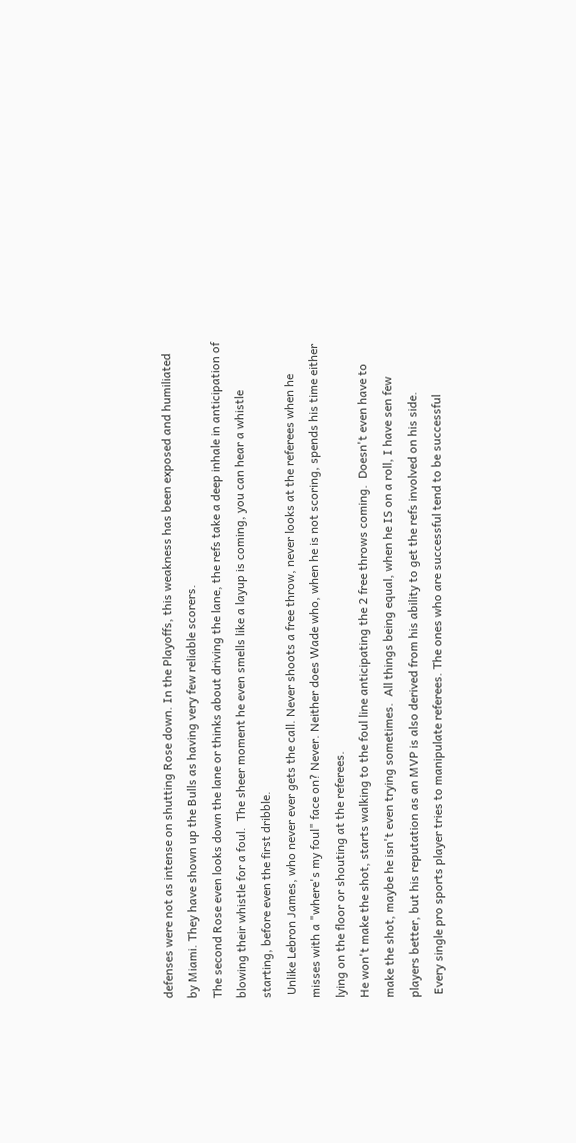defenses were not as intense on shutting Rose down. In the Playoffs, this weakness has been exposed and humiliated by Miami. They have shown up the Bulls as having very few reliable scorers.
The second Rose even looks down the lane or thinks about driving the lane, the refs take a deep inhale in anticipation of blowing their whistle for a foul.  The sheer moment he even smells like a layup is coming, you can hear a whistle starting, before even the first dribble.
 Unlike Lebron James, who never ever gets the call. Never shoots a free throw, never looks at the referees when he misses with a "where's my foul" face on? Never. Neither does Wade who, when he is not scoring, spends his time either lying on the floor or shouting at the referees.
He won't make the shot, starts walking to the foul line anticipating the 2 free throws coming.  Doesn't even have to make the shot, maybe he isn't even trying sometimes.  All things being equal, when he IS on a roll, I have sen few players better, but his reputation as an MVP is also derived from his ability to get the refs involved on his side.
 Every single pro sports player tries to manipulate referees. The ones who are successful tend to be successful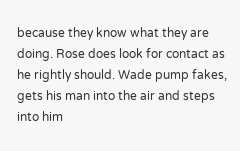because they know what they are doing. Rose does look for contact as he rightly should. Wade pump fakes, gets his man into the air and steps into him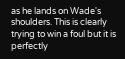as he lands on Wade's shoulders. This is clearly trying to win a foul but it is perfectly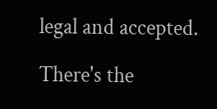legal and accepted.

There's the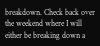breakdown. Check back over the weekend where I will either be breaking down a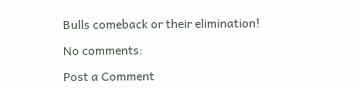Bulls comeback or their elimination!

No comments:

Post a Comment